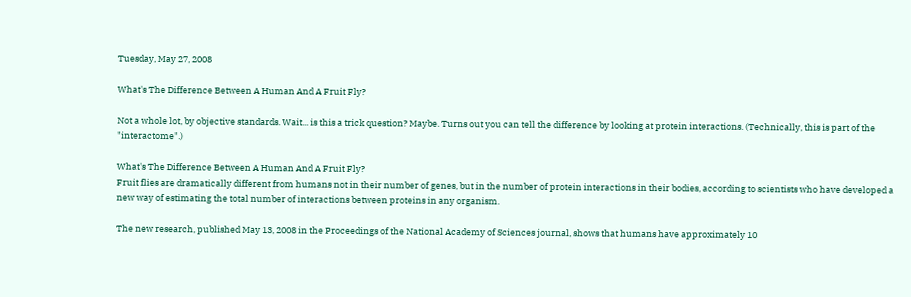Tuesday, May 27, 2008

What's The Difference Between A Human And A Fruit Fly?

Not a whole lot, by objective standards. Wait... is this a trick question? Maybe. Turns out you can tell the difference by looking at protein interactions. (Technically, this is part of the "interactome".)

What's The Difference Between A Human And A Fruit Fly?
Fruit flies are dramatically different from humans not in their number of genes, but in the number of protein interactions in their bodies, according to scientists who have developed a new way of estimating the total number of interactions between proteins in any organism.

The new research, published May 13, 2008 in the Proceedings of the National Academy of Sciences journal, shows that humans have approximately 10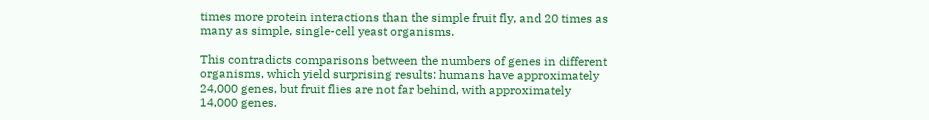times more protein interactions than the simple fruit fly, and 20 times as many as simple, single-cell yeast organisms.

This contradicts comparisons between the numbers of genes in different organisms, which yield surprising results: humans have approximately 24,000 genes, but fruit flies are not far behind, with approximately 14,000 genes.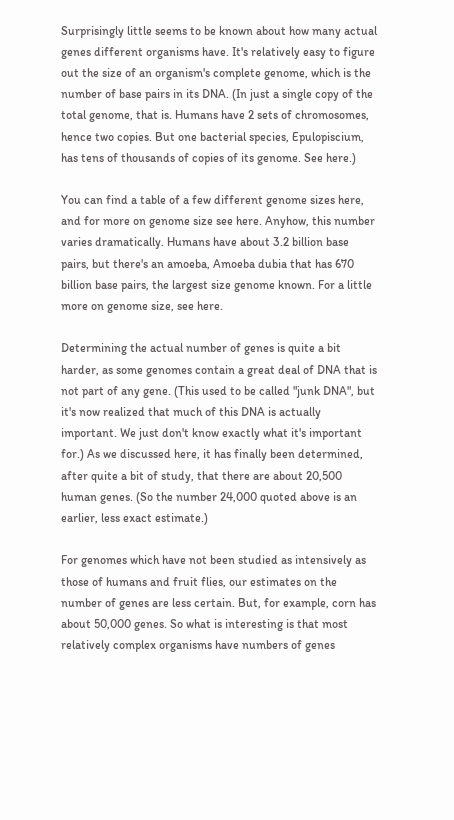Surprisingly little seems to be known about how many actual genes different organisms have. It's relatively easy to figure out the size of an organism's complete genome, which is the number of base pairs in its DNA. (In just a single copy of the total genome, that is. Humans have 2 sets of chromosomes, hence two copies. But one bacterial species, Epulopiscium, has tens of thousands of copies of its genome. See here.)

You can find a table of a few different genome sizes here, and for more on genome size see here. Anyhow, this number varies dramatically. Humans have about 3.2 billion base pairs, but there's an amoeba, Amoeba dubia that has 670 billion base pairs, the largest size genome known. For a little more on genome size, see here.

Determining the actual number of genes is quite a bit harder, as some genomes contain a great deal of DNA that is not part of any gene. (This used to be called "junk DNA", but it's now realized that much of this DNA is actually important. We just don't know exactly what it's important for.) As we discussed here, it has finally been determined, after quite a bit of study, that there are about 20,500 human genes. (So the number 24,000 quoted above is an earlier, less exact estimate.)

For genomes which have not been studied as intensively as those of humans and fruit flies, our estimates on the number of genes are less certain. But, for example, corn has about 50,000 genes. So what is interesting is that most relatively complex organisms have numbers of genes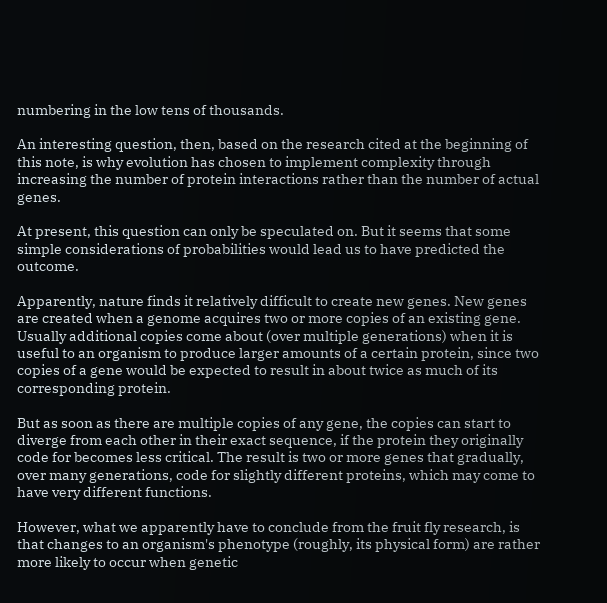numbering in the low tens of thousands.

An interesting question, then, based on the research cited at the beginning of this note, is why evolution has chosen to implement complexity through increasing the number of protein interactions rather than the number of actual genes.

At present, this question can only be speculated on. But it seems that some simple considerations of probabilities would lead us to have predicted the outcome.

Apparently, nature finds it relatively difficult to create new genes. New genes are created when a genome acquires two or more copies of an existing gene. Usually additional copies come about (over multiple generations) when it is useful to an organism to produce larger amounts of a certain protein, since two copies of a gene would be expected to result in about twice as much of its corresponding protein.

But as soon as there are multiple copies of any gene, the copies can start to diverge from each other in their exact sequence, if the protein they originally code for becomes less critical. The result is two or more genes that gradually, over many generations, code for slightly different proteins, which may come to have very different functions.

However, what we apparently have to conclude from the fruit fly research, is that changes to an organism's phenotype (roughly, its physical form) are rather more likely to occur when genetic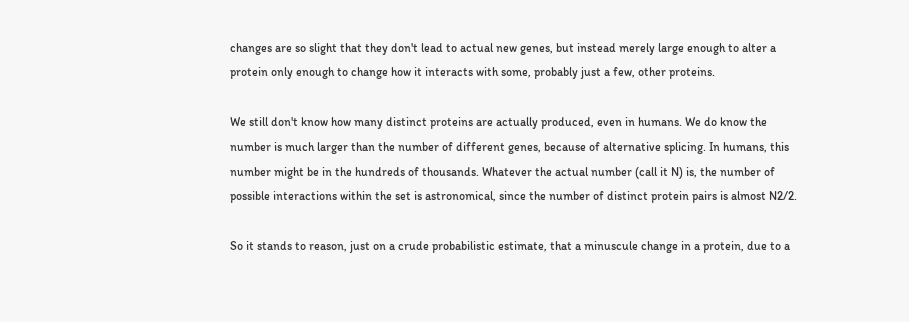changes are so slight that they don't lead to actual new genes, but instead merely large enough to alter a protein only enough to change how it interacts with some, probably just a few, other proteins.

We still don't know how many distinct proteins are actually produced, even in humans. We do know the number is much larger than the number of different genes, because of alternative splicing. In humans, this number might be in the hundreds of thousands. Whatever the actual number (call it N) is, the number of possible interactions within the set is astronomical, since the number of distinct protein pairs is almost N2/2.

So it stands to reason, just on a crude probabilistic estimate, that a minuscule change in a protein, due to a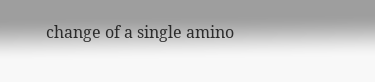change of a single amino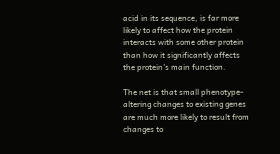acid in its sequence, is far more likely to affect how the protein interacts with some other protein than how it significantly affects the protein's main function.

The net is that small phenotype-altering changes to existing genes are much more likely to result from changes to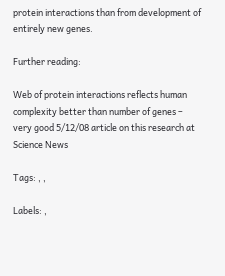protein interactions than from development of entirely new genes.

Further reading:

Web of protein interactions reflects human complexity better than number of genes – very good 5/12/08 article on this research at Science News

Tags: , ,

Labels: ,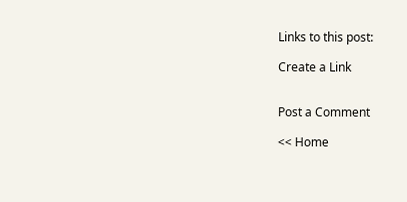Links to this post:

Create a Link


Post a Comment

<< Home